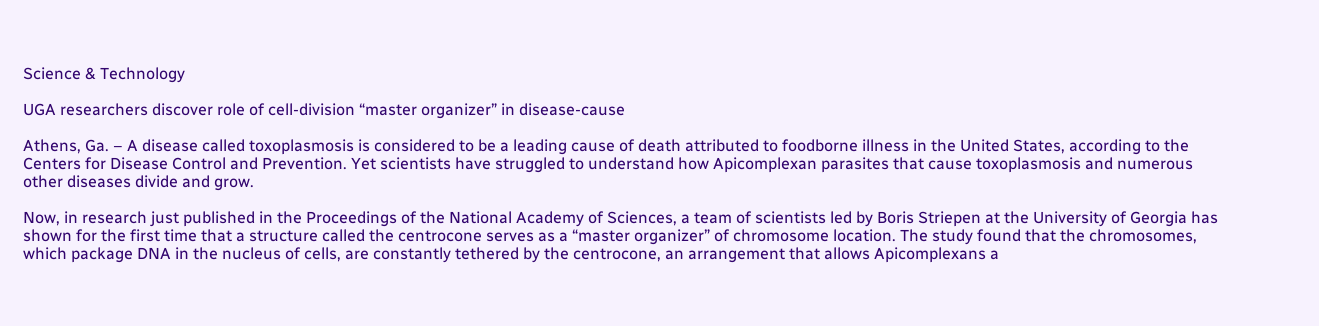Science & Technology

UGA researchers discover role of cell-division “master organizer” in disease-cause

Athens, Ga. – A disease called toxoplasmosis is considered to be a leading cause of death attributed to foodborne illness in the United States, according to the Centers for Disease Control and Prevention. Yet scientists have struggled to understand how Apicomplexan parasites that cause toxoplasmosis and numerous other diseases divide and grow.

Now, in research just published in the Proceedings of the National Academy of Sciences, a team of scientists led by Boris Striepen at the University of Georgia has shown for the first time that a structure called the centrocone serves as a “master organizer” of chromosome location. The study found that the chromosomes, which package DNA in the nucleus of cells, are constantly tethered by the centrocone, an arrangement that allows Apicomplexans a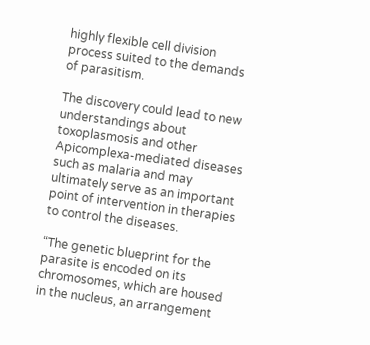highly flexible cell division process suited to the demands of parasitism.

The discovery could lead to new understandings about toxoplasmosis and other Apicomplexa-mediated diseases such as malaria and may ultimately serve as an important point of intervention in therapies to control the diseases.

“The genetic blueprint for the parasite is encoded on its chromosomes, which are housed in the nucleus, an arrangement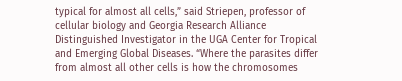typical for almost all cells,” said Striepen, professor of cellular biology and Georgia Research Alliance Distinguished Investigator in the UGA Center for Tropical and Emerging Global Diseases. “Where the parasites differ from almost all other cells is how the chromosomes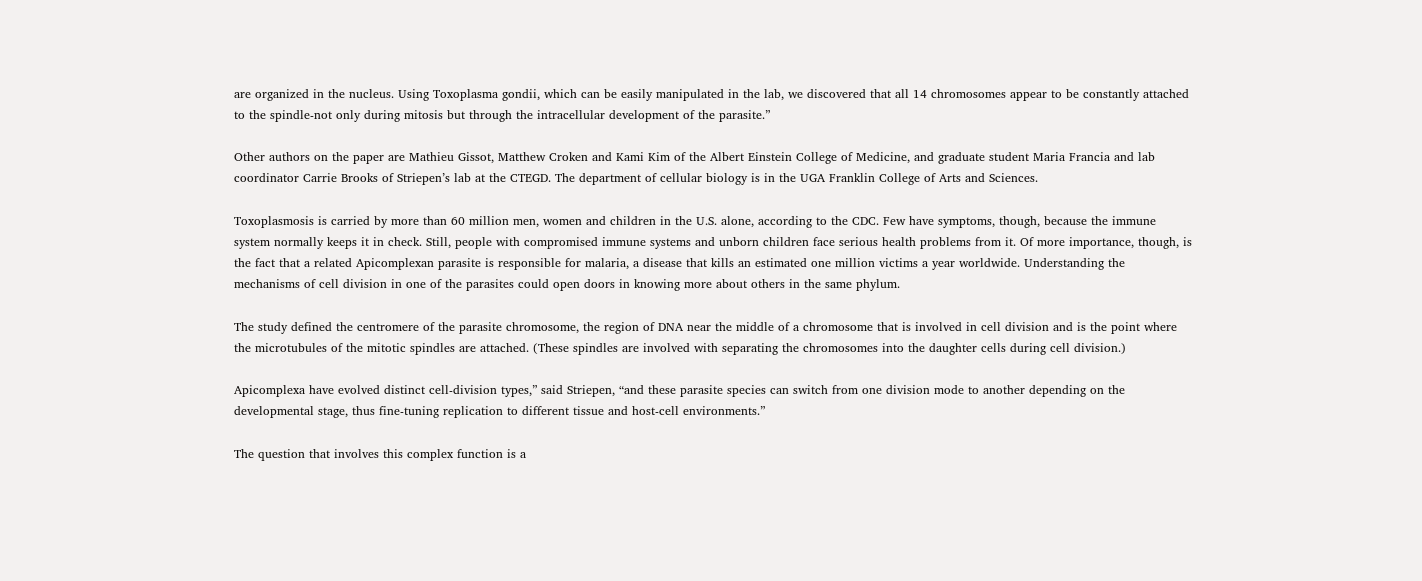are organized in the nucleus. Using Toxoplasma gondii, which can be easily manipulated in the lab, we discovered that all 14 chromosomes appear to be constantly attached to the spindle-not only during mitosis but through the intracellular development of the parasite.”

Other authors on the paper are Mathieu Gissot, Matthew Croken and Kami Kim of the Albert Einstein College of Medicine, and graduate student Maria Francia and lab coordinator Carrie Brooks of Striepen’s lab at the CTEGD. The department of cellular biology is in the UGA Franklin College of Arts and Sciences.

Toxoplasmosis is carried by more than 60 million men, women and children in the U.S. alone, according to the CDC. Few have symptoms, though, because the immune system normally keeps it in check. Still, people with compromised immune systems and unborn children face serious health problems from it. Of more importance, though, is the fact that a related Apicomplexan parasite is responsible for malaria, a disease that kills an estimated one million victims a year worldwide. Understanding the mechanisms of cell division in one of the parasites could open doors in knowing more about others in the same phylum.

The study defined the centromere of the parasite chromosome, the region of DNA near the middle of a chromosome that is involved in cell division and is the point where the microtubules of the mitotic spindles are attached. (These spindles are involved with separating the chromosomes into the daughter cells during cell division.)

Apicomplexa have evolved distinct cell-division types,” said Striepen, “and these parasite species can switch from one division mode to another depending on the developmental stage, thus fine-tuning replication to different tissue and host-cell environments.”

The question that involves this complex function is a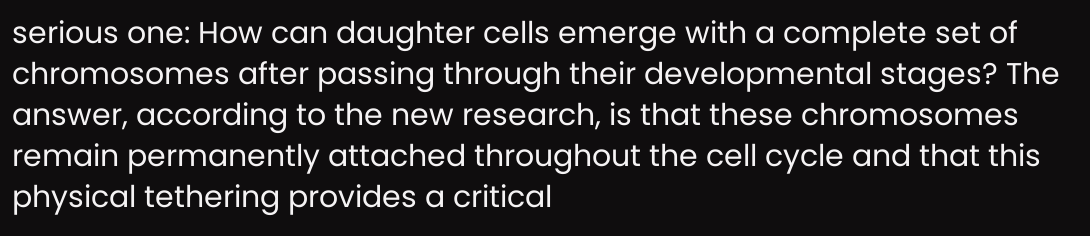serious one: How can daughter cells emerge with a complete set of chromosomes after passing through their developmental stages? The answer, according to the new research, is that these chromosomes remain permanently attached throughout the cell cycle and that this physical tethering provides a critical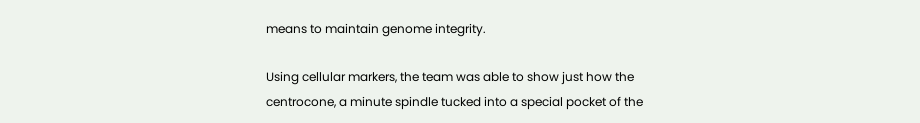means to maintain genome integrity.

Using cellular markers, the team was able to show just how the centrocone, a minute spindle tucked into a special pocket of the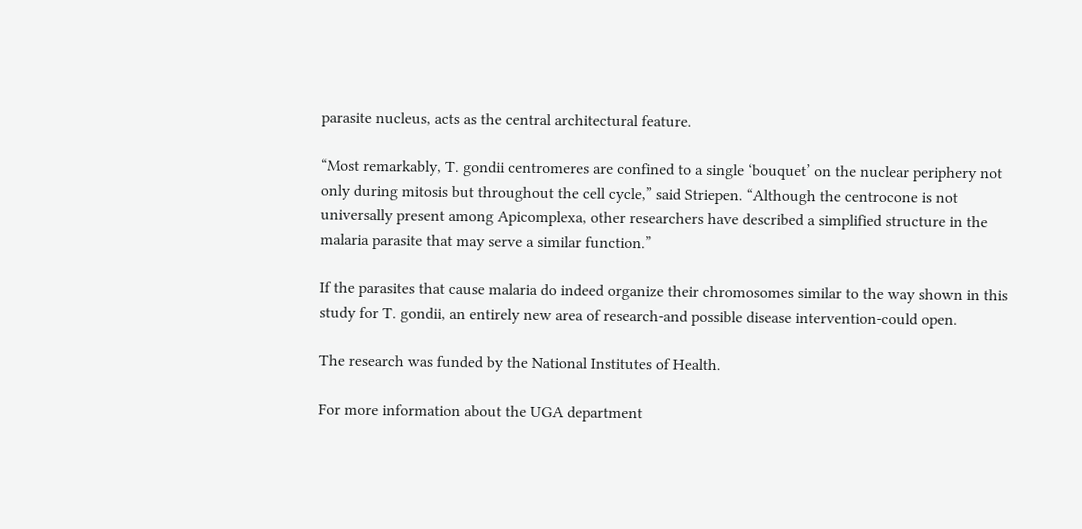parasite nucleus, acts as the central architectural feature.

“Most remarkably, T. gondii centromeres are confined to a single ‘bouquet’ on the nuclear periphery not only during mitosis but throughout the cell cycle,” said Striepen. “Although the centrocone is not universally present among Apicomplexa, other researchers have described a simplified structure in the malaria parasite that may serve a similar function.”

If the parasites that cause malaria do indeed organize their chromosomes similar to the way shown in this study for T. gondii, an entirely new area of research-and possible disease intervention-could open.

The research was funded by the National Institutes of Health.

For more information about the UGA department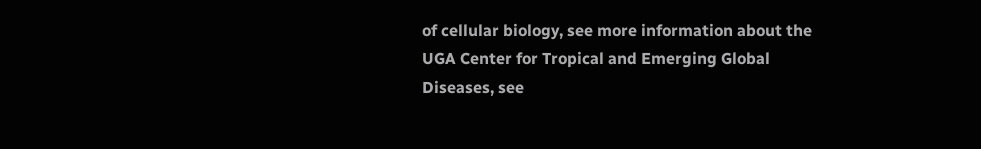of cellular biology, see more information about the UGA Center for Tropical and Emerging Global Diseases, see